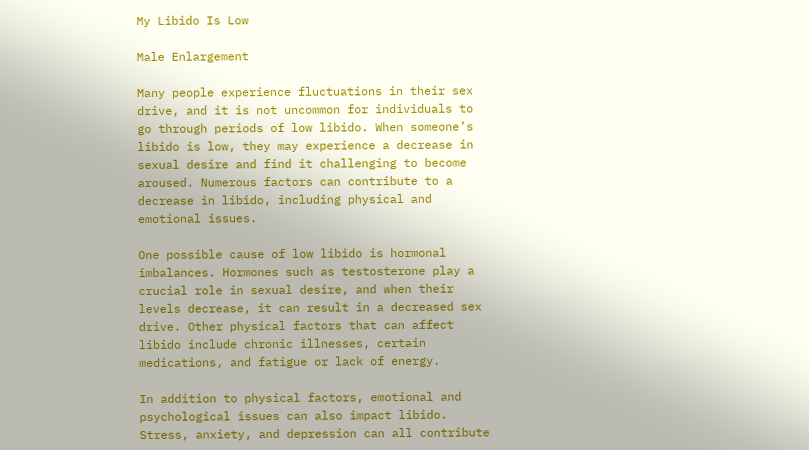My Libido Is Low

Male Enlargement

Many people experience fluctuations in their sex drive, and it is not uncommon for individuals to go through periods of low libido. When someone’s libido is low, they may experience a decrease in sexual desire and find it challenging to become aroused. Numerous factors can contribute to a decrease in libido, including physical and emotional issues.

One possible cause of low libido is hormonal imbalances. Hormones such as testosterone play a crucial role in sexual desire, and when their levels decrease, it can result in a decreased sex drive. Other physical factors that can affect libido include chronic illnesses, certain medications, and fatigue or lack of energy.

In addition to physical factors, emotional and psychological issues can also impact libido. Stress, anxiety, and depression can all contribute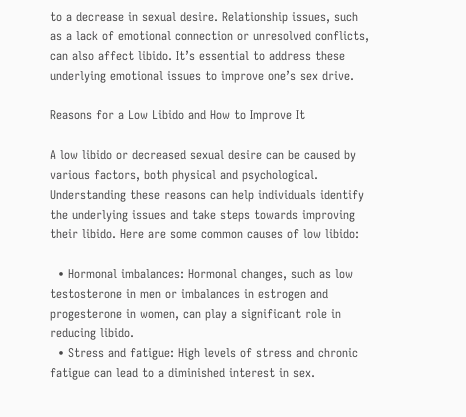to a decrease in sexual desire. Relationship issues, such as a lack of emotional connection or unresolved conflicts, can also affect libido. It’s essential to address these underlying emotional issues to improve one’s sex drive.

Reasons for a Low Libido and How to Improve It

A low libido or decreased sexual desire can be caused by various factors, both physical and psychological. Understanding these reasons can help individuals identify the underlying issues and take steps towards improving their libido. Here are some common causes of low libido:

  • Hormonal imbalances: Hormonal changes, such as low testosterone in men or imbalances in estrogen and progesterone in women, can play a significant role in reducing libido.
  • Stress and fatigue: High levels of stress and chronic fatigue can lead to a diminished interest in sex.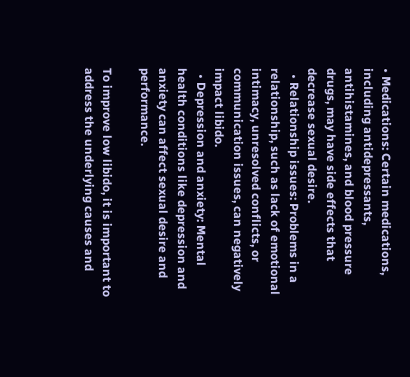• Medications: Certain medications, including antidepressants, antihistamines, and blood pressure drugs, may have side effects that decrease sexual desire.
  • Relationship issues: Problems in a relationship, such as lack of emotional intimacy, unresolved conflicts, or communication issues, can negatively impact libido.
  • Depression and anxiety: Mental health conditions like depression and anxiety can affect sexual desire and performance.

To improve low libido, it is important to address the underlying causes and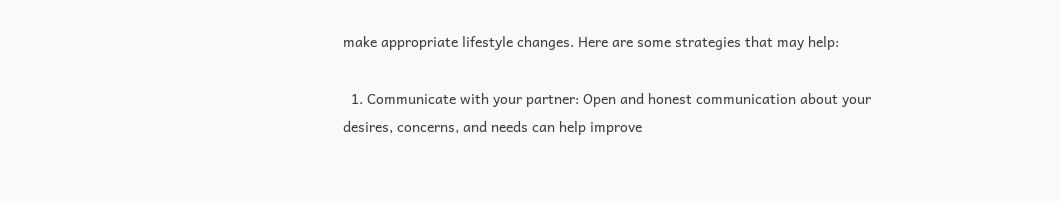make appropriate lifestyle changes. Here are some strategies that may help:

  1. Communicate with your partner: Open and honest communication about your desires, concerns, and needs can help improve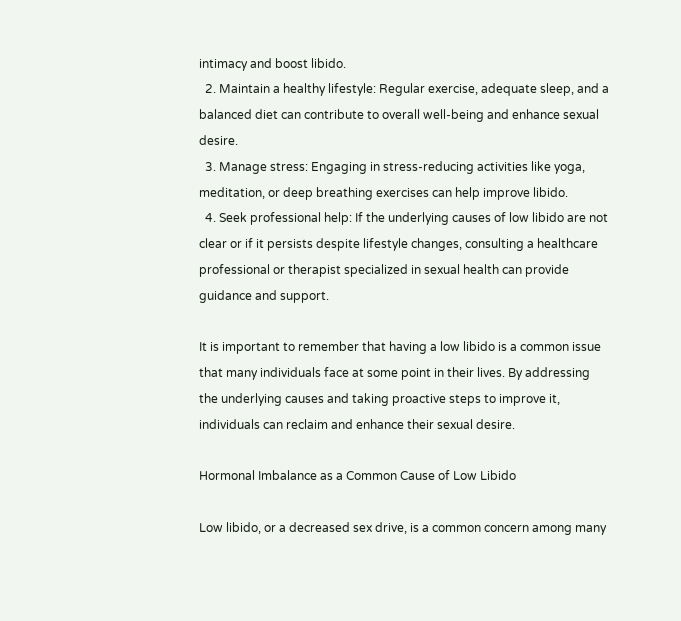intimacy and boost libido.
  2. Maintain a healthy lifestyle: Regular exercise, adequate sleep, and a balanced diet can contribute to overall well-being and enhance sexual desire.
  3. Manage stress: Engaging in stress-reducing activities like yoga, meditation, or deep breathing exercises can help improve libido.
  4. Seek professional help: If the underlying causes of low libido are not clear or if it persists despite lifestyle changes, consulting a healthcare professional or therapist specialized in sexual health can provide guidance and support.

It is important to remember that having a low libido is a common issue that many individuals face at some point in their lives. By addressing the underlying causes and taking proactive steps to improve it, individuals can reclaim and enhance their sexual desire.

Hormonal Imbalance as a Common Cause of Low Libido

Low libido, or a decreased sex drive, is a common concern among many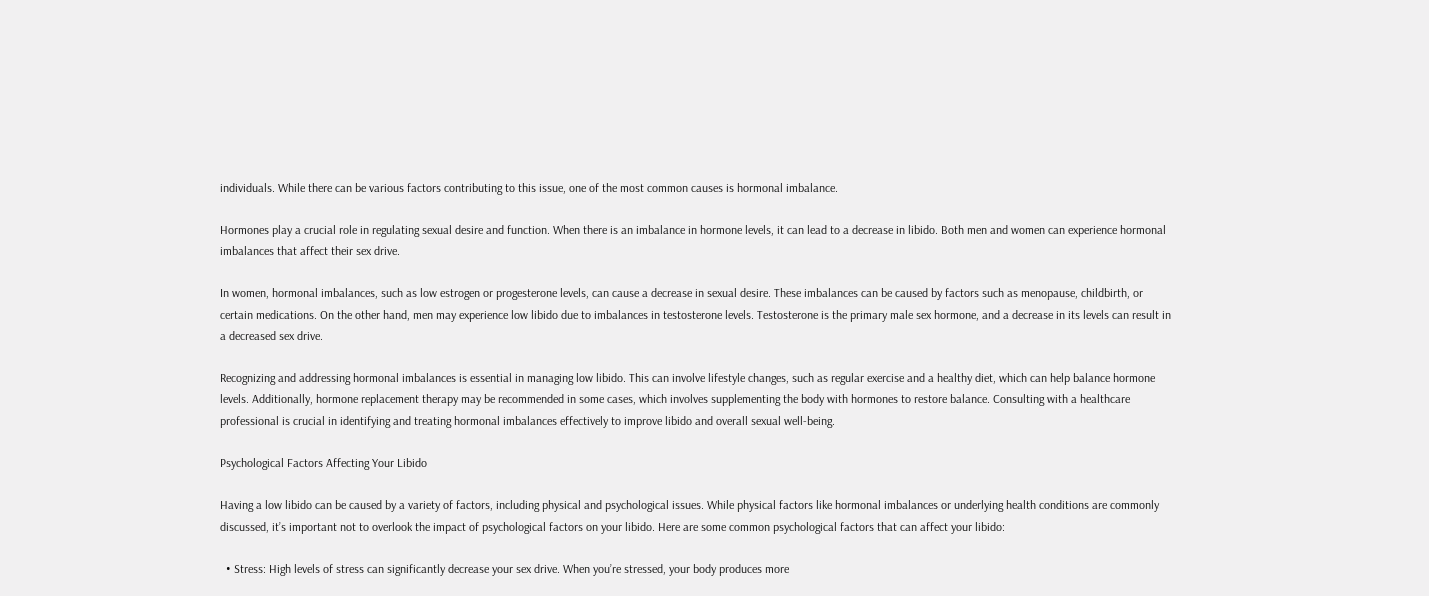individuals. While there can be various factors contributing to this issue, one of the most common causes is hormonal imbalance.

Hormones play a crucial role in regulating sexual desire and function. When there is an imbalance in hormone levels, it can lead to a decrease in libido. Both men and women can experience hormonal imbalances that affect their sex drive.

In women, hormonal imbalances, such as low estrogen or progesterone levels, can cause a decrease in sexual desire. These imbalances can be caused by factors such as menopause, childbirth, or certain medications. On the other hand, men may experience low libido due to imbalances in testosterone levels. Testosterone is the primary male sex hormone, and a decrease in its levels can result in a decreased sex drive.

Recognizing and addressing hormonal imbalances is essential in managing low libido. This can involve lifestyle changes, such as regular exercise and a healthy diet, which can help balance hormone levels. Additionally, hormone replacement therapy may be recommended in some cases, which involves supplementing the body with hormones to restore balance. Consulting with a healthcare professional is crucial in identifying and treating hormonal imbalances effectively to improve libido and overall sexual well-being.

Psychological Factors Affecting Your Libido

Having a low libido can be caused by a variety of factors, including physical and psychological issues. While physical factors like hormonal imbalances or underlying health conditions are commonly discussed, it’s important not to overlook the impact of psychological factors on your libido. Here are some common psychological factors that can affect your libido:

  • Stress: High levels of stress can significantly decrease your sex drive. When you’re stressed, your body produces more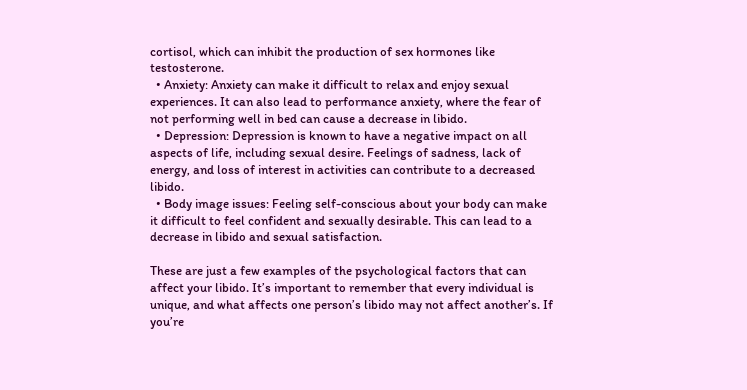cortisol, which can inhibit the production of sex hormones like testosterone.
  • Anxiety: Anxiety can make it difficult to relax and enjoy sexual experiences. It can also lead to performance anxiety, where the fear of not performing well in bed can cause a decrease in libido.
  • Depression: Depression is known to have a negative impact on all aspects of life, including sexual desire. Feelings of sadness, lack of energy, and loss of interest in activities can contribute to a decreased libido.
  • Body image issues: Feeling self-conscious about your body can make it difficult to feel confident and sexually desirable. This can lead to a decrease in libido and sexual satisfaction.

These are just a few examples of the psychological factors that can affect your libido. It’s important to remember that every individual is unique, and what affects one person’s libido may not affect another’s. If you’re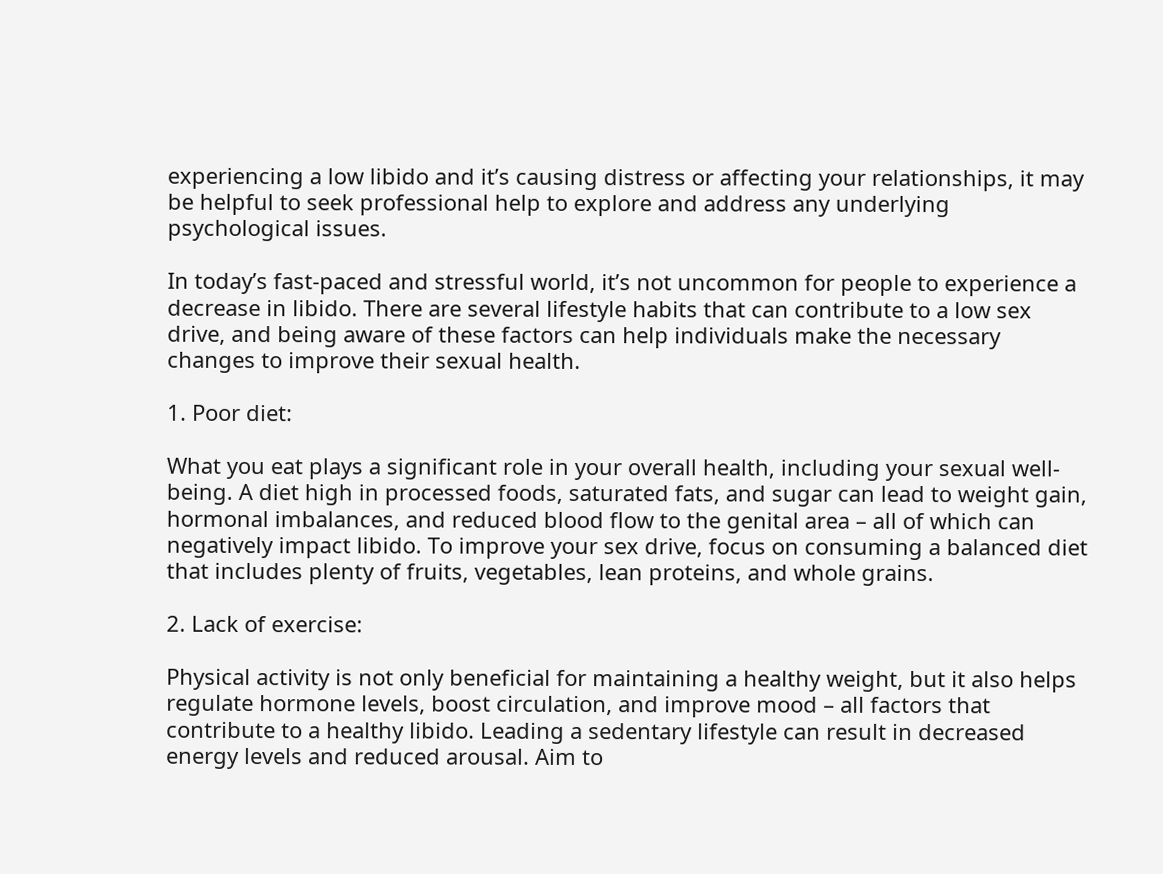experiencing a low libido and it’s causing distress or affecting your relationships, it may be helpful to seek professional help to explore and address any underlying psychological issues.

In today’s fast-paced and stressful world, it’s not uncommon for people to experience a decrease in libido. There are several lifestyle habits that can contribute to a low sex drive, and being aware of these factors can help individuals make the necessary changes to improve their sexual health.

1. Poor diet:

What you eat plays a significant role in your overall health, including your sexual well-being. A diet high in processed foods, saturated fats, and sugar can lead to weight gain, hormonal imbalances, and reduced blood flow to the genital area – all of which can negatively impact libido. To improve your sex drive, focus on consuming a balanced diet that includes plenty of fruits, vegetables, lean proteins, and whole grains.

2. Lack of exercise:

Physical activity is not only beneficial for maintaining a healthy weight, but it also helps regulate hormone levels, boost circulation, and improve mood – all factors that contribute to a healthy libido. Leading a sedentary lifestyle can result in decreased energy levels and reduced arousal. Aim to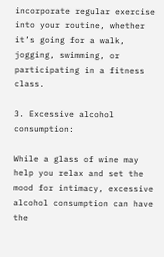incorporate regular exercise into your routine, whether it’s going for a walk, jogging, swimming, or participating in a fitness class.

3. Excessive alcohol consumption:

While a glass of wine may help you relax and set the mood for intimacy, excessive alcohol consumption can have the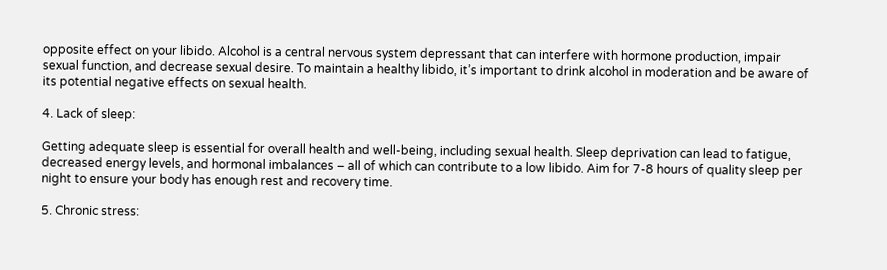opposite effect on your libido. Alcohol is a central nervous system depressant that can interfere with hormone production, impair sexual function, and decrease sexual desire. To maintain a healthy libido, it’s important to drink alcohol in moderation and be aware of its potential negative effects on sexual health.

4. Lack of sleep:

Getting adequate sleep is essential for overall health and well-being, including sexual health. Sleep deprivation can lead to fatigue, decreased energy levels, and hormonal imbalances – all of which can contribute to a low libido. Aim for 7-8 hours of quality sleep per night to ensure your body has enough rest and recovery time.

5. Chronic stress: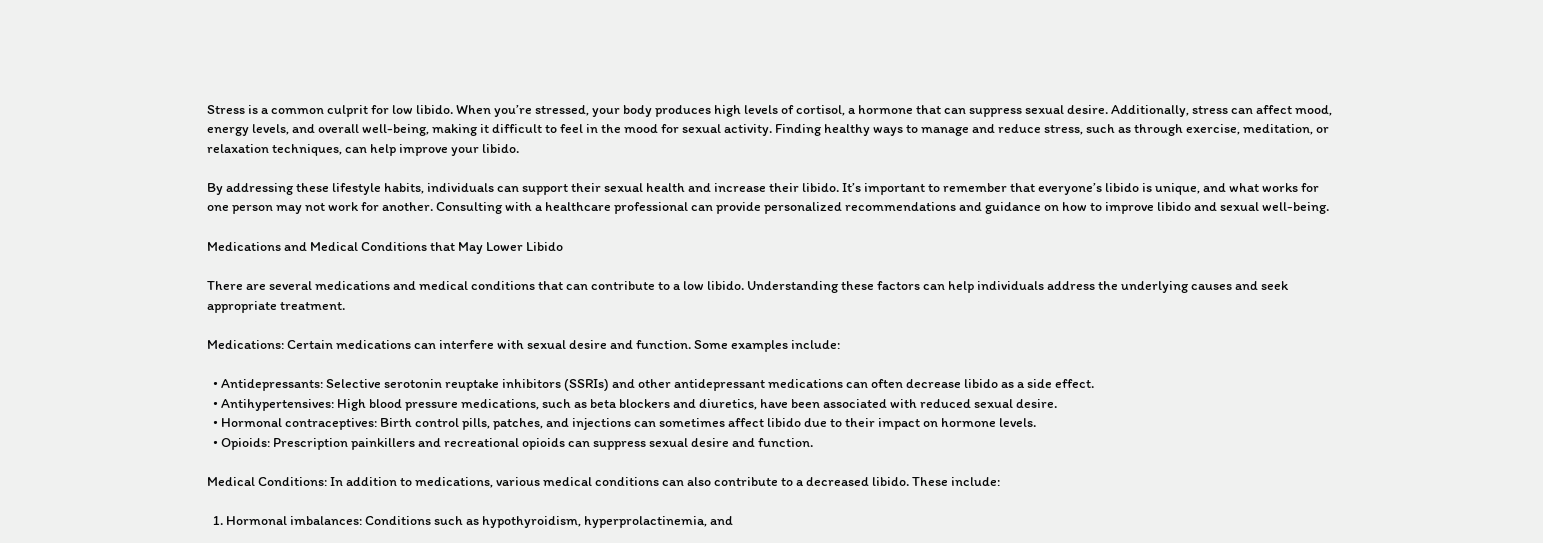Stress is a common culprit for low libido. When you’re stressed, your body produces high levels of cortisol, a hormone that can suppress sexual desire. Additionally, stress can affect mood, energy levels, and overall well-being, making it difficult to feel in the mood for sexual activity. Finding healthy ways to manage and reduce stress, such as through exercise, meditation, or relaxation techniques, can help improve your libido.

By addressing these lifestyle habits, individuals can support their sexual health and increase their libido. It’s important to remember that everyone’s libido is unique, and what works for one person may not work for another. Consulting with a healthcare professional can provide personalized recommendations and guidance on how to improve libido and sexual well-being.

Medications and Medical Conditions that May Lower Libido

There are several medications and medical conditions that can contribute to a low libido. Understanding these factors can help individuals address the underlying causes and seek appropriate treatment.

Medications: Certain medications can interfere with sexual desire and function. Some examples include:

  • Antidepressants: Selective serotonin reuptake inhibitors (SSRIs) and other antidepressant medications can often decrease libido as a side effect.
  • Antihypertensives: High blood pressure medications, such as beta blockers and diuretics, have been associated with reduced sexual desire.
  • Hormonal contraceptives: Birth control pills, patches, and injections can sometimes affect libido due to their impact on hormone levels.
  • Opioids: Prescription painkillers and recreational opioids can suppress sexual desire and function.

Medical Conditions: In addition to medications, various medical conditions can also contribute to a decreased libido. These include:

  1. Hormonal imbalances: Conditions such as hypothyroidism, hyperprolactinemia, and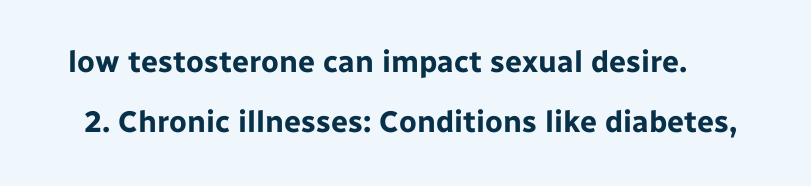low testosterone can impact sexual desire.
  2. Chronic illnesses: Conditions like diabetes,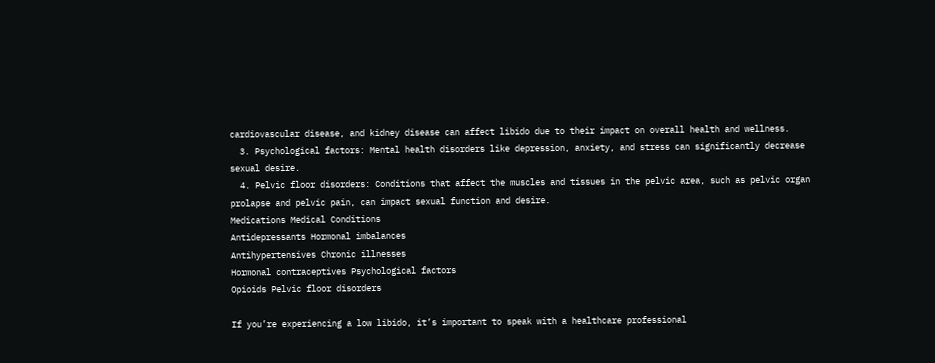cardiovascular disease, and kidney disease can affect libido due to their impact on overall health and wellness.
  3. Psychological factors: Mental health disorders like depression, anxiety, and stress can significantly decrease sexual desire.
  4. Pelvic floor disorders: Conditions that affect the muscles and tissues in the pelvic area, such as pelvic organ prolapse and pelvic pain, can impact sexual function and desire.
Medications Medical Conditions
Antidepressants Hormonal imbalances
Antihypertensives Chronic illnesses
Hormonal contraceptives Psychological factors
Opioids Pelvic floor disorders

If you’re experiencing a low libido, it’s important to speak with a healthcare professional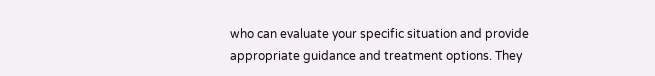who can evaluate your specific situation and provide appropriate guidance and treatment options. They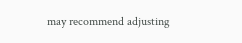may recommend adjusting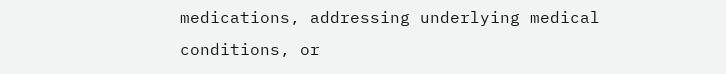medications, addressing underlying medical conditions, or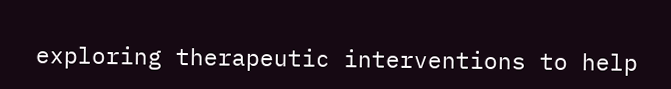exploring therapeutic interventions to help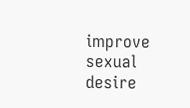improve sexual desire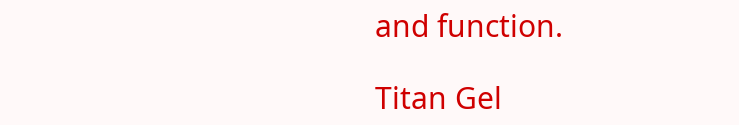and function.

Titan Gel